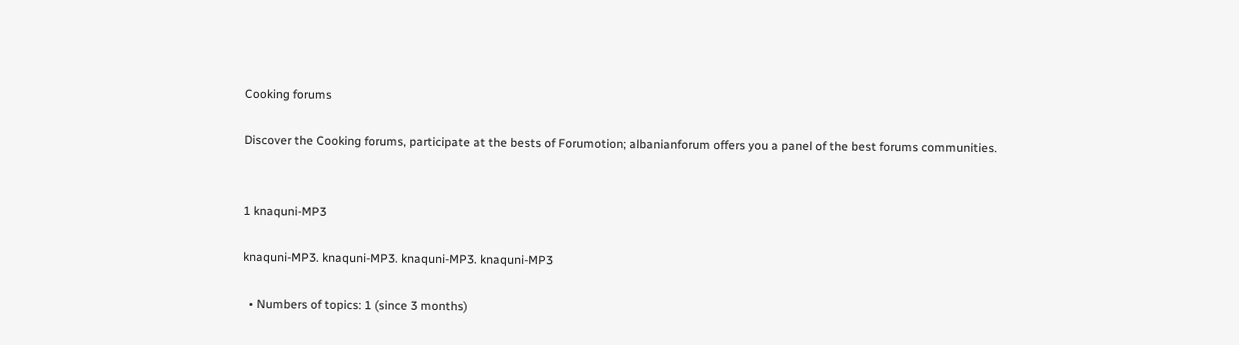Cooking forums

Discover the Cooking forums, participate at the bests of Forumotion; albanianforum offers you a panel of the best forums communities.


1 knaquni-MP3

knaquni-MP3. knaquni-MP3. knaquni-MP3. knaquni-MP3

  • Numbers of topics: 1 (since 3 months)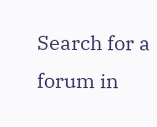Search for a forum in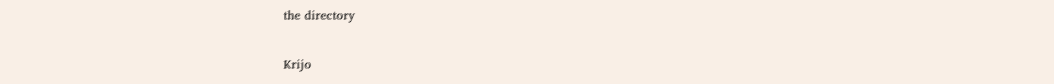the directory

Krijo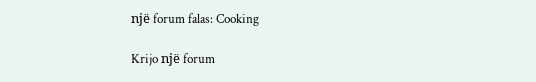një forum falas: Cooking

Krijo një forum